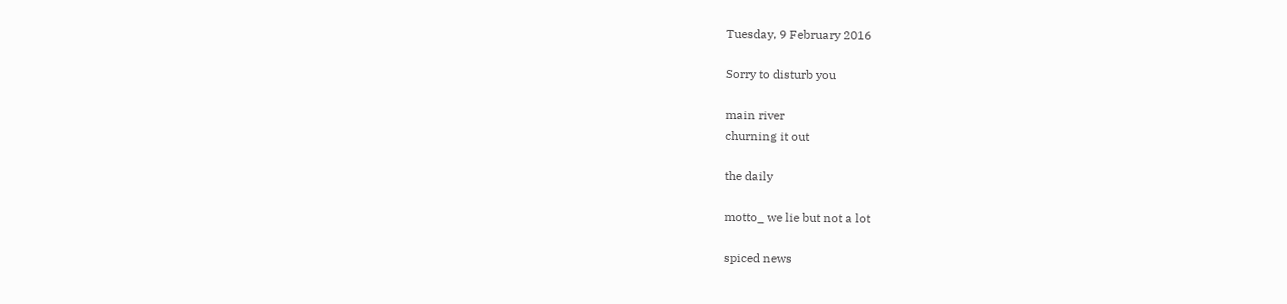Tuesday, 9 February 2016

Sorry to disturb you

main river
churning it out

the daily

motto_ we lie but not a lot

spiced news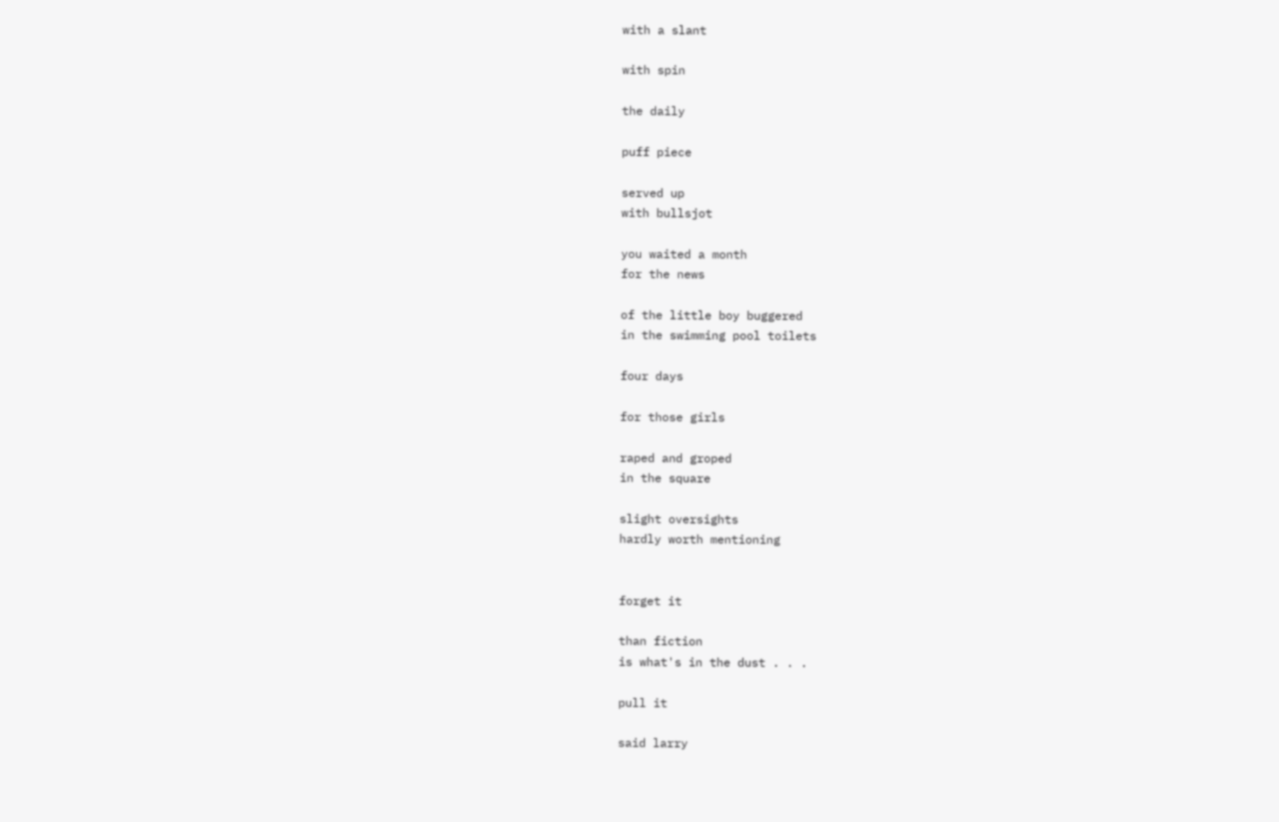with a slant

with spin

the daily

puff piece

served up
with bullsjot

you waited a month
for the news

of the little boy buggered
in the swimming pool toilets

four days

for those girls

raped and groped
in the square

slight oversights
hardly worth mentioning


forget it

than fiction
is what's in the dust . . .

pull it

said larry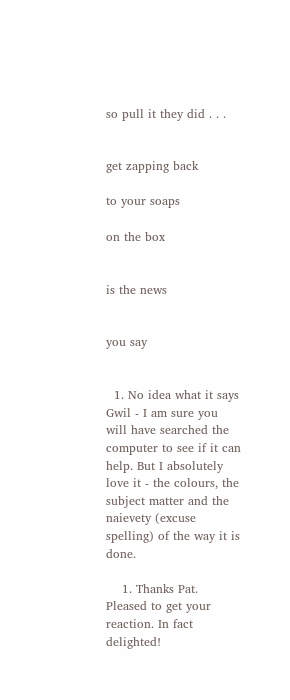so pull it they did . . .


get zapping back

to your soaps

on the box


is the news


you say


  1. No idea what it says Gwil - I am sure you will have searched the computer to see if it can help. But I absolutely love it - the colours, the subject matter and the naievety (excuse spelling) of the way it is done.

    1. Thanks Pat. Pleased to get your reaction. In fact delighted!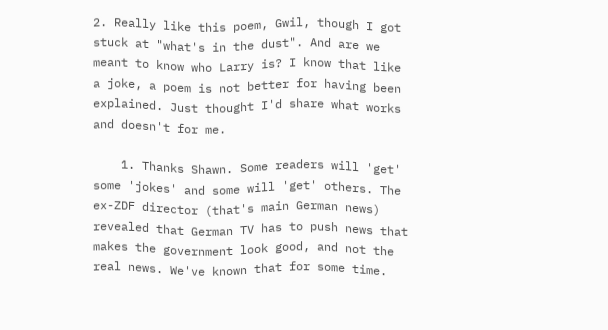2. Really like this poem, Gwil, though I got stuck at "what's in the dust". And are we meant to know who Larry is? I know that like a joke, a poem is not better for having been explained. Just thought I'd share what works and doesn't for me.

    1. Thanks Shawn. Some readers will 'get' some 'jokes' and some will 'get' others. The ex-ZDF director (that's main German news) revealed that German TV has to push news that makes the government look good, and not the real news. We've known that for some time.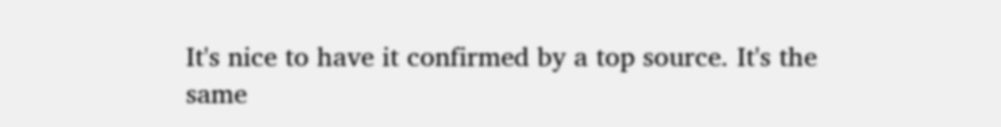It's nice to have it confirmed by a top source. It's the same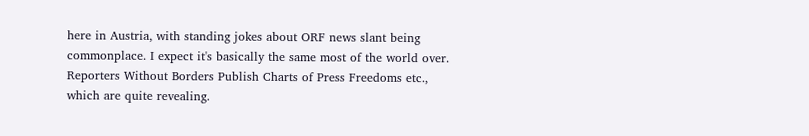here in Austria, with standing jokes about ORF news slant being commonplace. I expect it's basically the same most of the world over. Reporters Without Borders Publish Charts of Press Freedoms etc., which are quite revealing.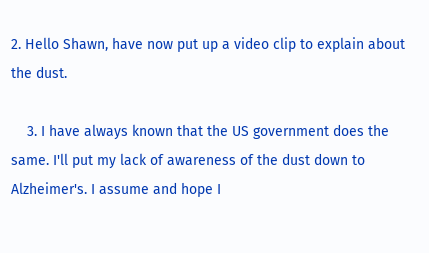2. Hello Shawn, have now put up a video clip to explain about the dust.

    3. I have always known that the US government does the same. I'll put my lack of awareness of the dust down to Alzheimer's. I assume and hope I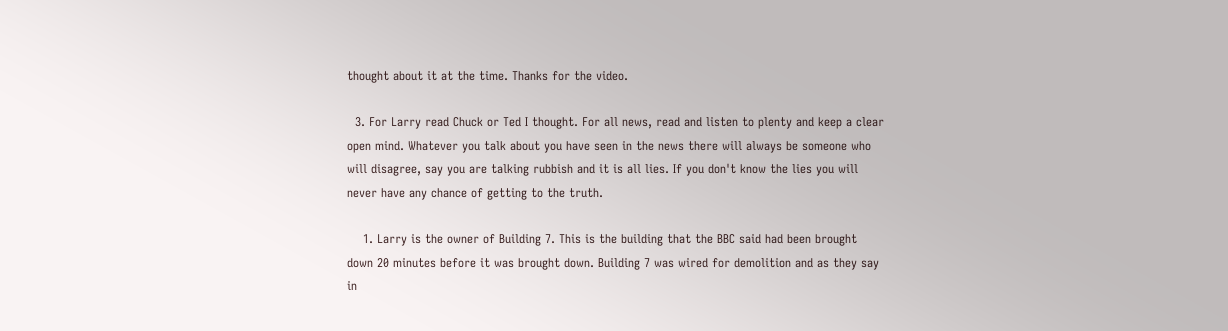thought about it at the time. Thanks for the video.

  3. For Larry read Chuck or Ted I thought. For all news, read and listen to plenty and keep a clear open mind. Whatever you talk about you have seen in the news there will always be someone who will disagree, say you are talking rubbish and it is all lies. If you don't know the lies you will never have any chance of getting to the truth.

    1. Larry is the owner of Building 7. This is the building that the BBC said had been brought down 20 minutes before it was brought down. Building 7 was wired for demolition and as they say in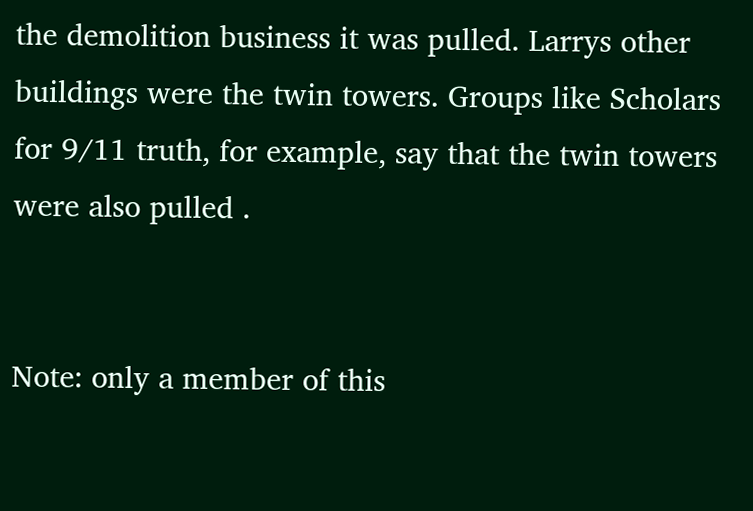the demolition business it was pulled. Larrys other buildings were the twin towers. Groups like Scholars for 9/11 truth, for example, say that the twin towers were also pulled .


Note: only a member of this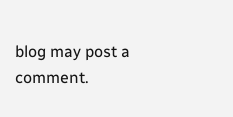blog may post a comment.